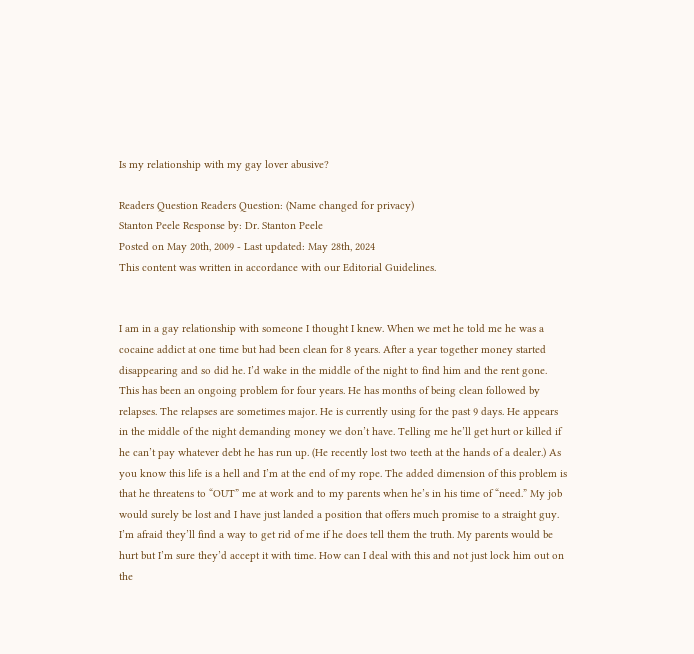Is my relationship with my gay lover abusive?

Readers Question Readers Question: (Name changed for privacy)
Stanton Peele Response by: Dr. Stanton Peele
Posted on May 20th, 2009 - Last updated: May 28th, 2024
This content was written in accordance with our Editorial Guidelines.


I am in a gay relationship with someone I thought I knew. When we met he told me he was a cocaine addict at one time but had been clean for 8 years. After a year together money started disappearing and so did he. I’d wake in the middle of the night to find him and the rent gone. This has been an ongoing problem for four years. He has months of being clean followed by relapses. The relapses are sometimes major. He is currently using for the past 9 days. He appears in the middle of the night demanding money we don’t have. Telling me he’ll get hurt or killed if he can’t pay whatever debt he has run up. (He recently lost two teeth at the hands of a dealer.) As you know this life is a hell and I’m at the end of my rope. The added dimension of this problem is that he threatens to “OUT” me at work and to my parents when he’s in his time of “need.” My job would surely be lost and I have just landed a position that offers much promise to a straight guy. I’m afraid they’ll find a way to get rid of me if he does tell them the truth. My parents would be hurt but I’m sure they’d accept it with time. How can I deal with this and not just lock him out on the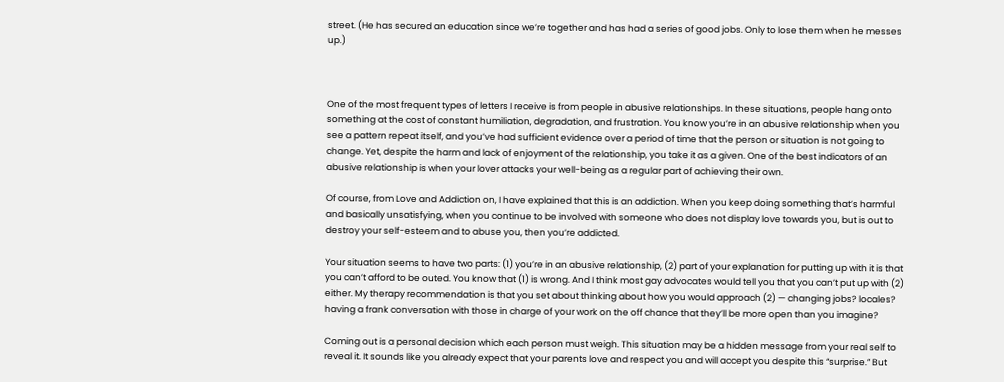street. (He has secured an education since we’re together and has had a series of good jobs. Only to lose them when he messes up.)



One of the most frequent types of letters I receive is from people in abusive relationships. In these situations, people hang onto something at the cost of constant humiliation, degradation, and frustration. You know you’re in an abusive relationship when you see a pattern repeat itself, and you’ve had sufficient evidence over a period of time that the person or situation is not going to change. Yet, despite the harm and lack of enjoyment of the relationship, you take it as a given. One of the best indicators of an abusive relationship is when your lover attacks your well-being as a regular part of achieving their own.

Of course, from Love and Addiction on, I have explained that this is an addiction. When you keep doing something that’s harmful and basically unsatisfying, when you continue to be involved with someone who does not display love towards you, but is out to destroy your self-esteem and to abuse you, then you’re addicted.

Your situation seems to have two parts: (1) you’re in an abusive relationship, (2) part of your explanation for putting up with it is that you can’t afford to be outed. You know that (1) is wrong. And I think most gay advocates would tell you that you can’t put up with (2) either. My therapy recommendation is that you set about thinking about how you would approach (2) — changing jobs? locales? having a frank conversation with those in charge of your work on the off chance that they’ll be more open than you imagine?

Coming out is a personal decision which each person must weigh. This situation may be a hidden message from your real self to reveal it. It sounds like you already expect that your parents love and respect you and will accept you despite this “surprise.” But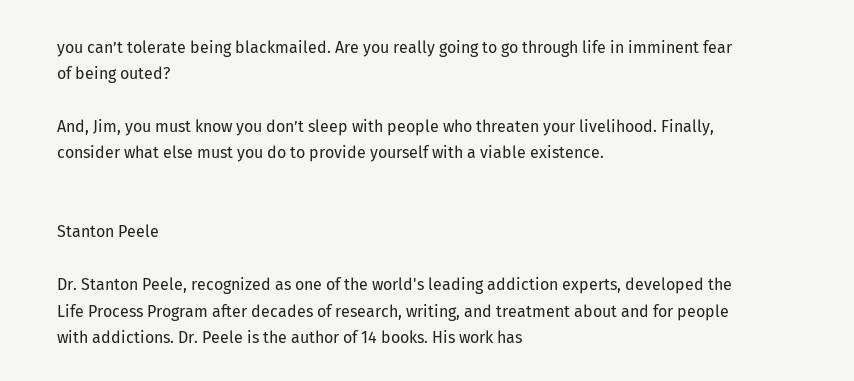you can’t tolerate being blackmailed. Are you really going to go through life in imminent fear of being outed?

And, Jim, you must know you don’t sleep with people who threaten your livelihood. Finally, consider what else must you do to provide yourself with a viable existence.


Stanton Peele

Dr. Stanton Peele, recognized as one of the world's leading addiction experts, developed the Life Process Program after decades of research, writing, and treatment about and for people with addictions. Dr. Peele is the author of 14 books. His work has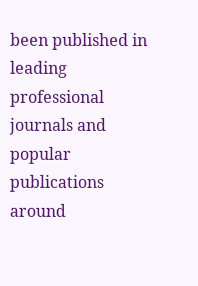been published in leading professional journals and popular publications around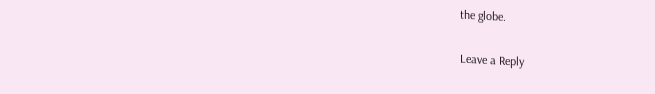the globe.

Leave a Reply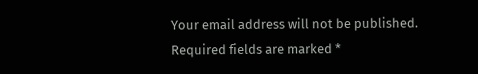Your email address will not be published. Required fields are marked *